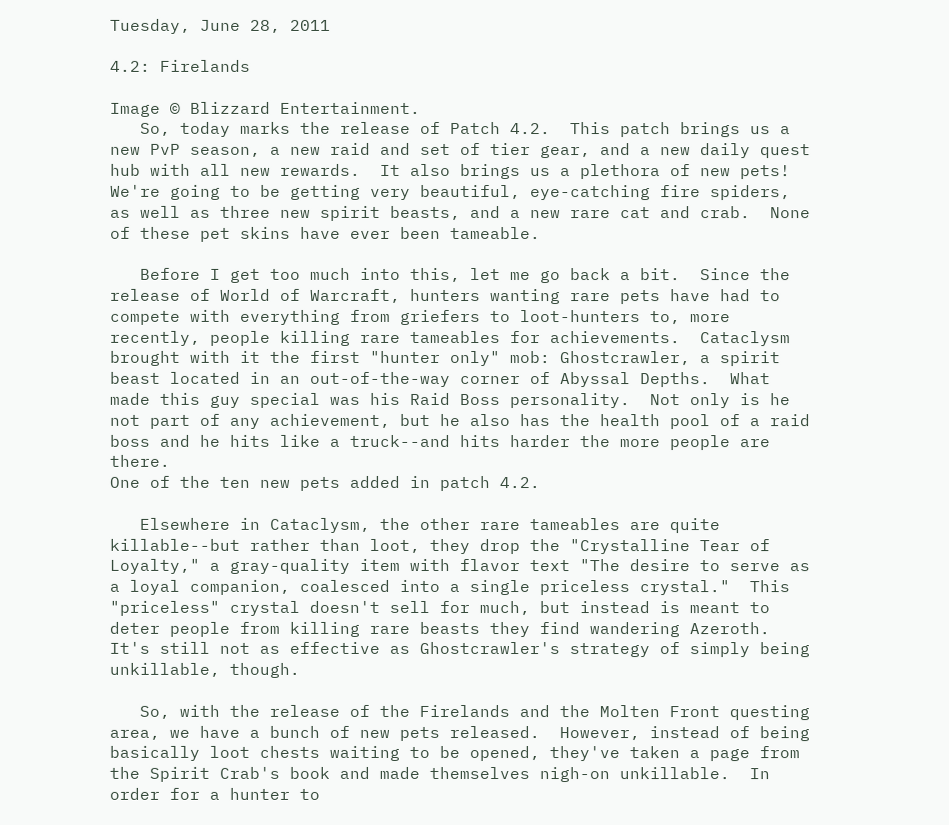Tuesday, June 28, 2011

4.2: Firelands

Image © Blizzard Entertainment.
   So, today marks the release of Patch 4.2.  This patch brings us a new PvP season, a new raid and set of tier gear, and a new daily quest hub with all new rewards.  It also brings us a plethora of new pets!  We're going to be getting very beautiful, eye-catching fire spiders, as well as three new spirit beasts, and a new rare cat and crab.  None of these pet skins have ever been tameable.

   Before I get too much into this, let me go back a bit.  Since the release of World of Warcraft, hunters wanting rare pets have had to compete with everything from griefers to loot-hunters to, more recently, people killing rare tameables for achievements.  Cataclysm brought with it the first "hunter only" mob: Ghostcrawler, a spirit beast located in an out-of-the-way corner of Abyssal Depths.  What made this guy special was his Raid Boss personality.  Not only is he not part of any achievement, but he also has the health pool of a raid boss and he hits like a truck--and hits harder the more people are there.
One of the ten new pets added in patch 4.2.

   Elsewhere in Cataclysm, the other rare tameables are quite killable--but rather than loot, they drop the "Crystalline Tear of Loyalty," a gray-quality item with flavor text "The desire to serve as a loyal companion, coalesced into a single priceless crystal."  This "priceless" crystal doesn't sell for much, but instead is meant to deter people from killing rare beasts they find wandering Azeroth.  It's still not as effective as Ghostcrawler's strategy of simply being unkillable, though.

   So, with the release of the Firelands and the Molten Front questing area, we have a bunch of new pets released.  However, instead of being basically loot chests waiting to be opened, they've taken a page from the Spirit Crab's book and made themselves nigh-on unkillable.  In order for a hunter to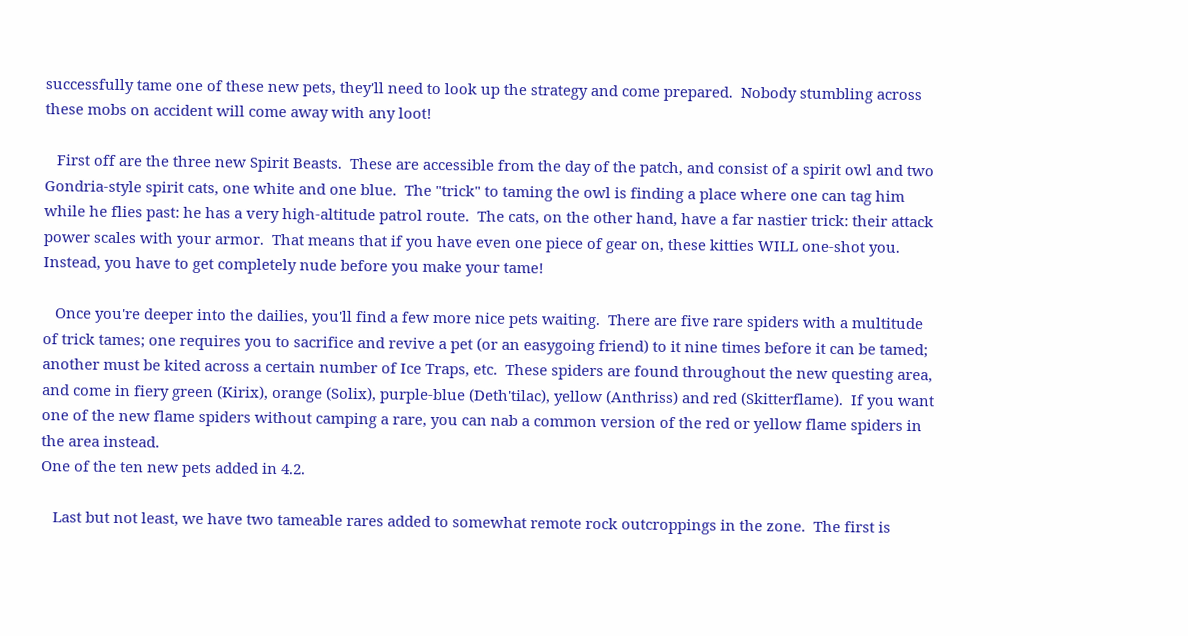successfully tame one of these new pets, they'll need to look up the strategy and come prepared.  Nobody stumbling across these mobs on accident will come away with any loot!

   First off are the three new Spirit Beasts.  These are accessible from the day of the patch, and consist of a spirit owl and two Gondria-style spirit cats, one white and one blue.  The "trick" to taming the owl is finding a place where one can tag him while he flies past: he has a very high-altitude patrol route.  The cats, on the other hand, have a far nastier trick: their attack power scales with your armor.  That means that if you have even one piece of gear on, these kitties WILL one-shot you.  Instead, you have to get completely nude before you make your tame!

   Once you're deeper into the dailies, you'll find a few more nice pets waiting.  There are five rare spiders with a multitude of trick tames; one requires you to sacrifice and revive a pet (or an easygoing friend) to it nine times before it can be tamed; another must be kited across a certain number of Ice Traps, etc.  These spiders are found throughout the new questing area, and come in fiery green (Kirix), orange (Solix), purple-blue (Deth'tilac), yellow (Anthriss) and red (Skitterflame).  If you want one of the new flame spiders without camping a rare, you can nab a common version of the red or yellow flame spiders in the area instead.
One of the ten new pets added in 4.2.

   Last but not least, we have two tameable rares added to somewhat remote rock outcroppings in the zone.  The first is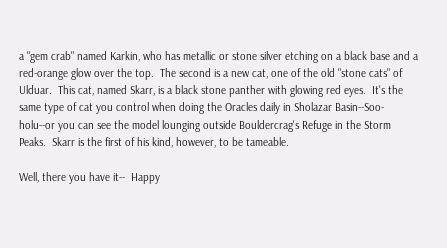a "gem crab" named Karkin, who has metallic or stone silver etching on a black base and a red-orange glow over the top.  The second is a new cat, one of the old "stone cats" of Ulduar.  This cat, named Skarr, is a black stone panther with glowing red eyes.  It's the same type of cat you control when doing the Oracles daily in Sholazar Basin--Soo-holu--or you can see the model lounging outside Bouldercrag's Refuge in the Storm Peaks.  Skarr is the first of his kind, however, to be tameable.

Well, there you have it--  Happy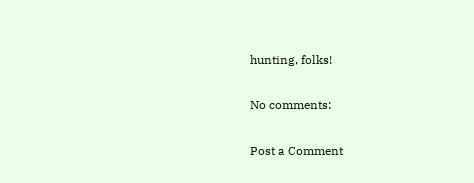hunting, folks!

No comments:

Post a Comment